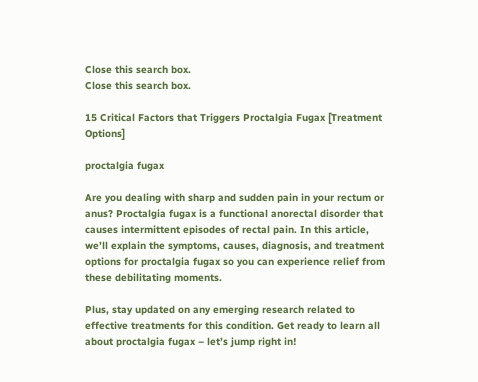Close this search box.
Close this search box.

15 Critical Factors that Triggers Proctalgia Fugax [Treatment Options]

proctalgia fugax

Are you dealing with sharp and sudden pain in your rectum or anus? Proctalgia fugax is a functional anorectal disorder that causes intermittent episodes of rectal pain. In this article, we’ll explain the symptoms, causes, diagnosis, and treatment options for proctalgia fugax so you can experience relief from these debilitating moments.

Plus, stay updated on any emerging research related to effective treatments for this condition. Get ready to learn all about proctalgia fugax – let’s jump right in!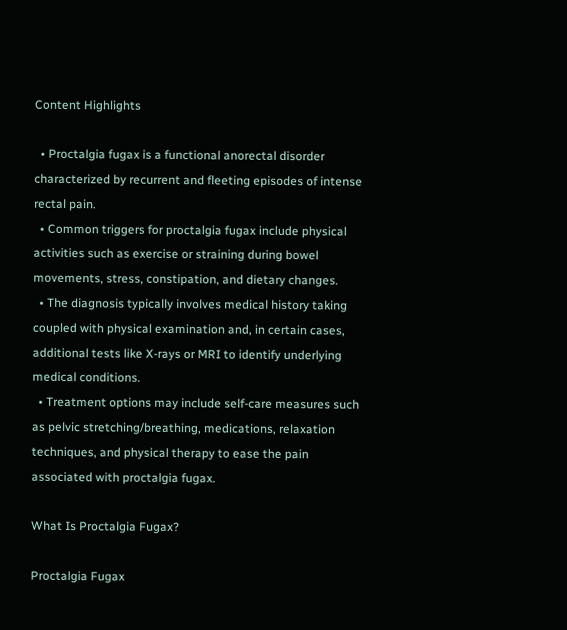Content Highlights

  • Proctalgia fugax is a functional anorectal disorder characterized by recurrent and fleeting episodes of intense rectal pain.
  • Common triggers for proctalgia fugax include physical activities such as exercise or straining during bowel movements, stress, constipation, and dietary changes.
  • The diagnosis typically involves medical history taking coupled with physical examination and, in certain cases, additional tests like X-rays or MRI to identify underlying medical conditions.
  • Treatment options may include self-care measures such as pelvic stretching/breathing, medications, relaxation techniques, and physical therapy to ease the pain associated with proctalgia fugax.

What Is Proctalgia Fugax?

Proctalgia Fugax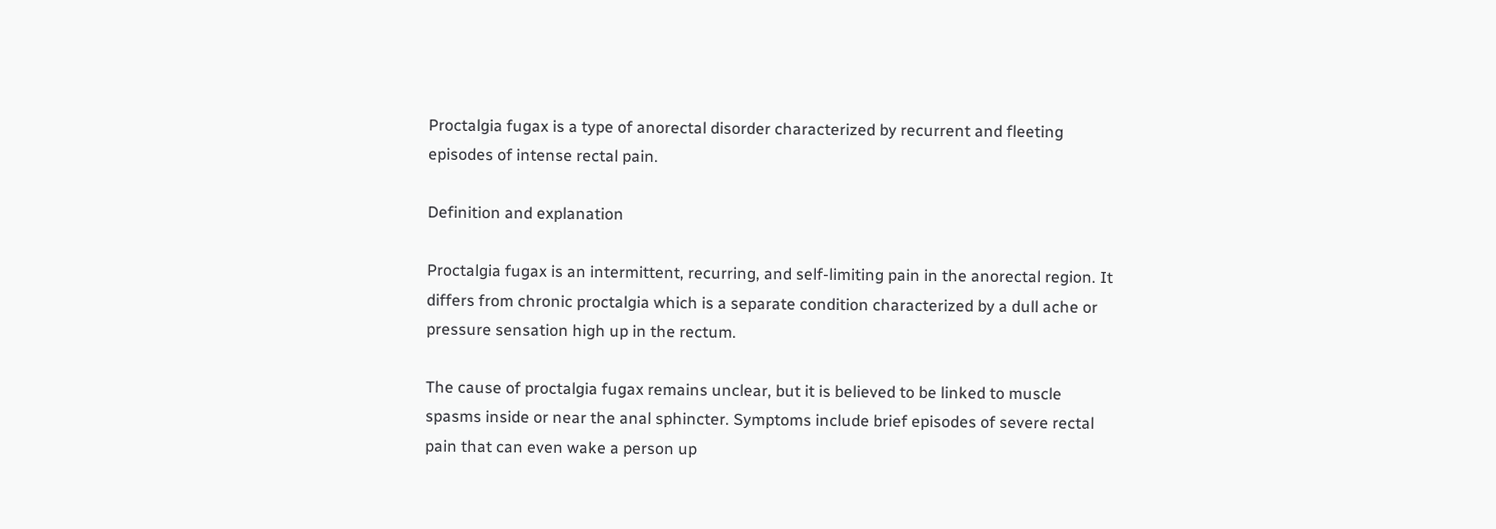Proctalgia fugax is a type of anorectal disorder characterized by recurrent and fleeting episodes of intense rectal pain.

Definition and explanation

Proctalgia fugax is an intermittent, recurring, and self-limiting pain in the anorectal region. It differs from chronic proctalgia which is a separate condition characterized by a dull ache or pressure sensation high up in the rectum.

The cause of proctalgia fugax remains unclear, but it is believed to be linked to muscle spasms inside or near the anal sphincter. Symptoms include brief episodes of severe rectal pain that can even wake a person up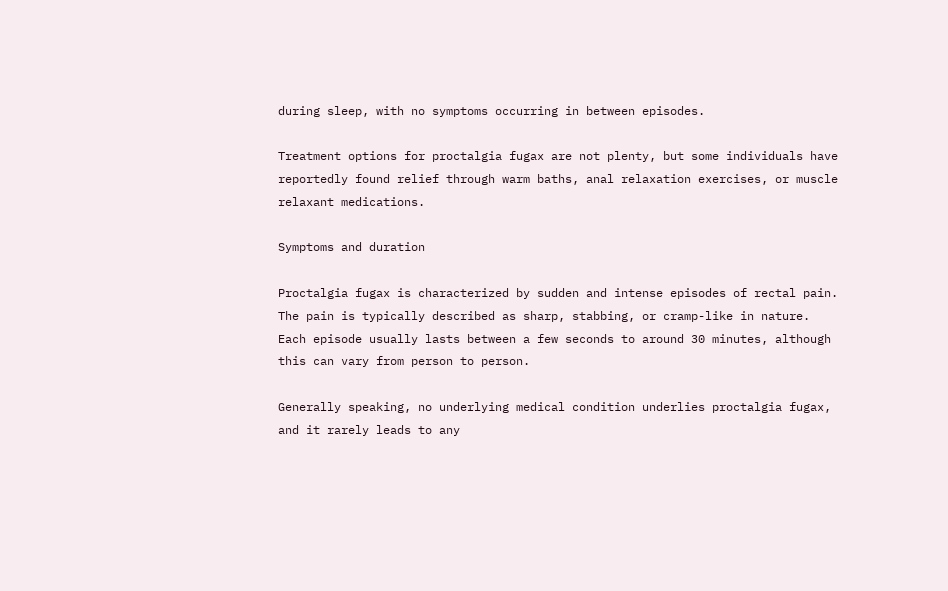during sleep, with no symptoms occurring in between episodes.

Treatment options for proctalgia fugax are not plenty, but some individuals have reportedly found relief through warm baths, anal relaxation exercises, or muscle relaxant medications.

Symptoms and duration

Proctalgia fugax is characterized by sudden and intense episodes of rectal pain. The pain is typically described as sharp, stabbing, or cramp-like in nature. Each episode usually lasts between a few seconds to around 30 minutes, although this can vary from person to person.

Generally speaking, no underlying medical condition underlies proctalgia fugax, and it rarely leads to any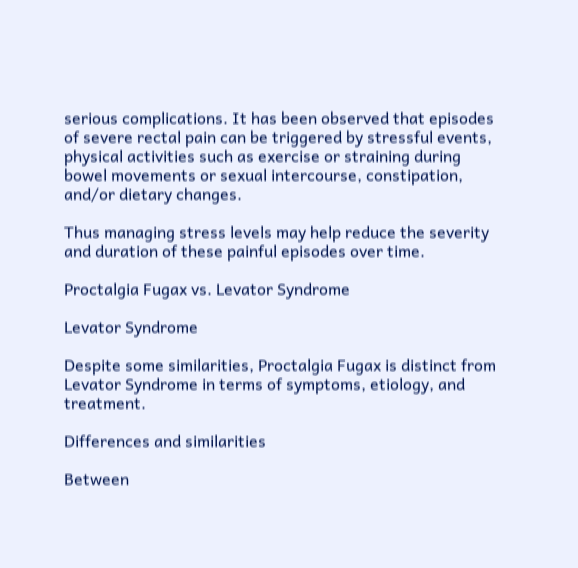serious complications. It has been observed that episodes of severe rectal pain can be triggered by stressful events, physical activities such as exercise or straining during bowel movements or sexual intercourse, constipation, and/or dietary changes.

Thus managing stress levels may help reduce the severity and duration of these painful episodes over time.

Proctalgia Fugax vs. Levator Syndrome

Levator Syndrome

Despite some similarities, Proctalgia Fugax is distinct from Levator Syndrome in terms of symptoms, etiology, and treatment.

Differences and similarities

Between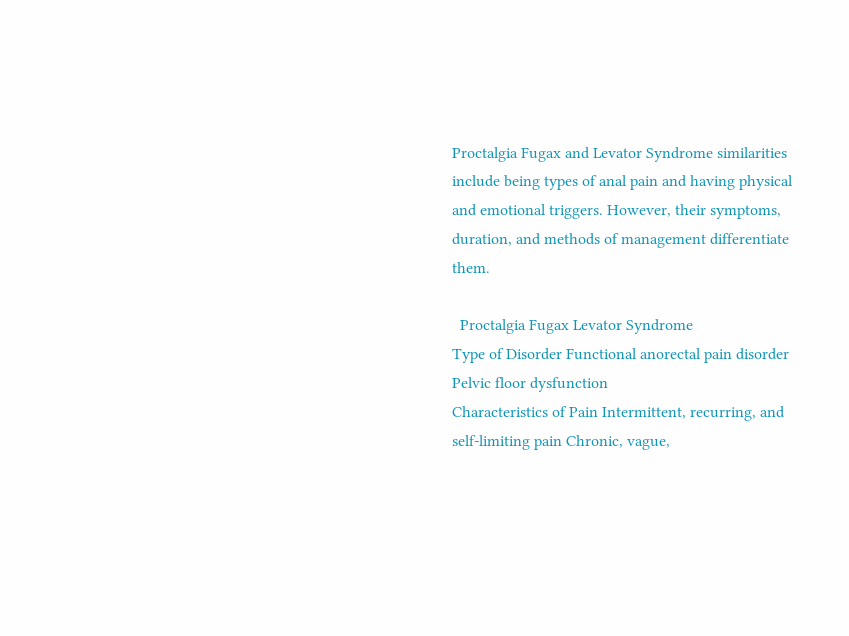Proctalgia Fugax and Levator Syndrome similarities include being types of anal pain and having physical and emotional triggers. However, their symptoms, duration, and methods of management differentiate them.

  Proctalgia Fugax Levator Syndrome
Type of Disorder Functional anorectal pain disorder Pelvic floor dysfunction
Characteristics of Pain Intermittent, recurring, and self-limiting pain Chronic, vague,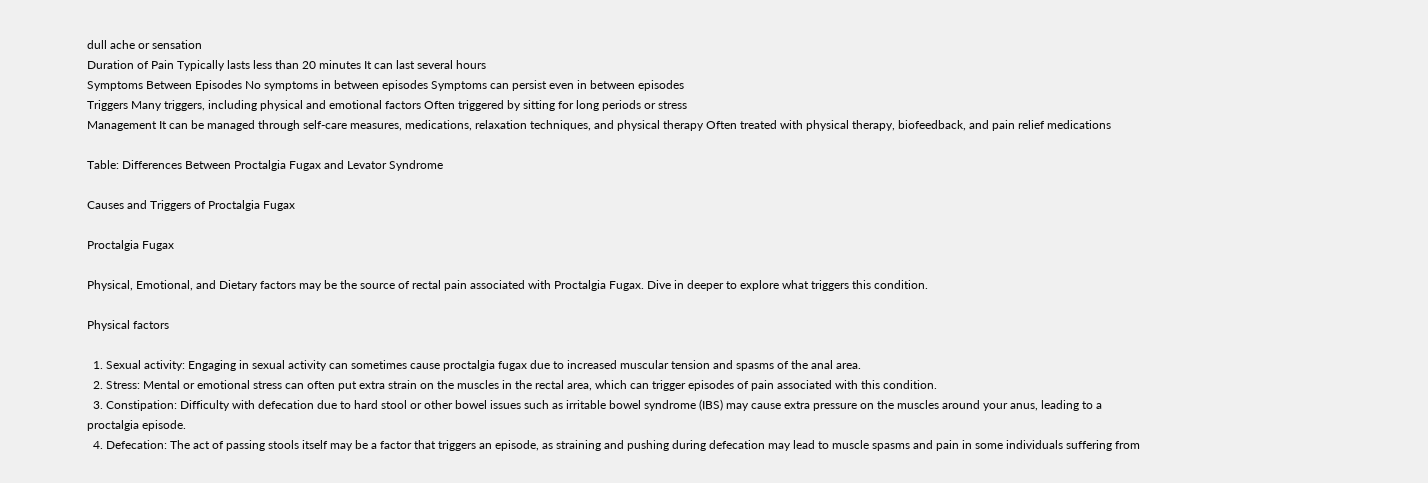dull ache or sensation
Duration of Pain Typically lasts less than 20 minutes It can last several hours
Symptoms Between Episodes No symptoms in between episodes Symptoms can persist even in between episodes
Triggers Many triggers, including physical and emotional factors Often triggered by sitting for long periods or stress
Management It can be managed through self-care measures, medications, relaxation techniques, and physical therapy Often treated with physical therapy, biofeedback, and pain relief medications

Table: Differences Between Proctalgia Fugax and Levator Syndrome

Causes and Triggers of Proctalgia Fugax

Proctalgia Fugax

Physical, Emotional, and Dietary factors may be the source of rectal pain associated with Proctalgia Fugax. Dive in deeper to explore what triggers this condition.

Physical factors

  1. Sexual activity: Engaging in sexual activity can sometimes cause proctalgia fugax due to increased muscular tension and spasms of the anal area.
  2. Stress: Mental or emotional stress can often put extra strain on the muscles in the rectal area, which can trigger episodes of pain associated with this condition.
  3. Constipation: Difficulty with defecation due to hard stool or other bowel issues such as irritable bowel syndrome (IBS) may cause extra pressure on the muscles around your anus, leading to a proctalgia episode.
  4. Defecation: The act of passing stools itself may be a factor that triggers an episode, as straining and pushing during defecation may lead to muscle spasms and pain in some individuals suffering from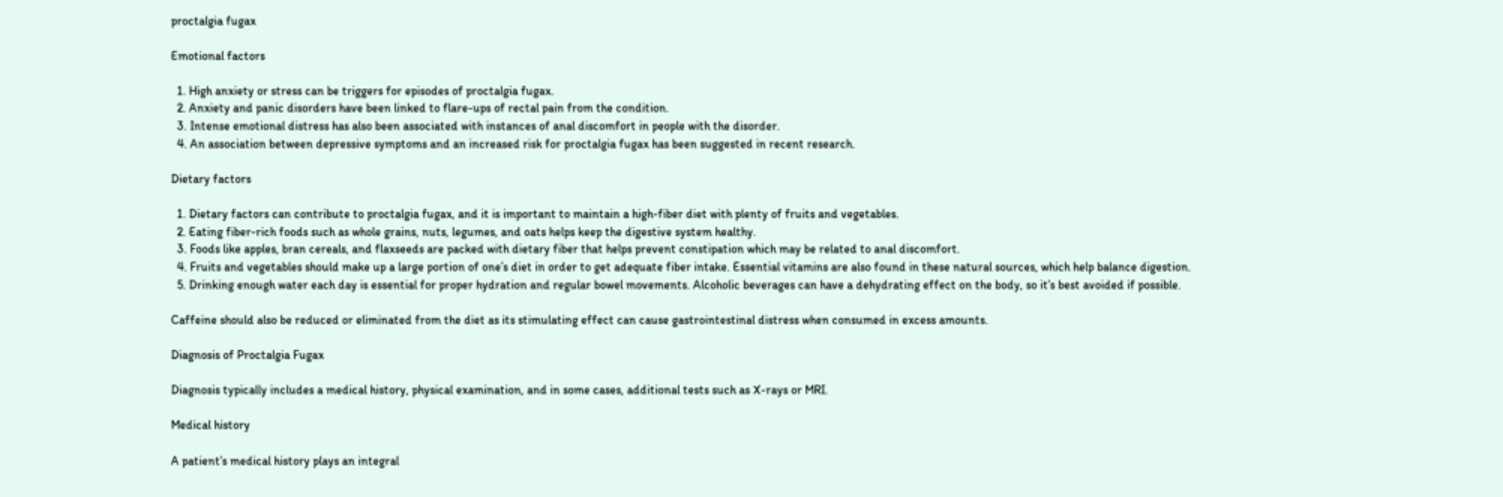proctalgia fugax

Emotional factors

  1. High anxiety or stress can be triggers for episodes of proctalgia fugax.
  2. Anxiety and panic disorders have been linked to flare-ups of rectal pain from the condition.
  3. Intense emotional distress has also been associated with instances of anal discomfort in people with the disorder.
  4. An association between depressive symptoms and an increased risk for proctalgia fugax has been suggested in recent research.

Dietary factors

  1. Dietary factors can contribute to proctalgia fugax, and it is important to maintain a high-fiber diet with plenty of fruits and vegetables.
  2. Eating fiber-rich foods such as whole grains, nuts, legumes, and oats helps keep the digestive system healthy.
  3. Foods like apples, bran cereals, and flaxseeds are packed with dietary fiber that helps prevent constipation which may be related to anal discomfort.
  4. Fruits and vegetables should make up a large portion of one’s diet in order to get adequate fiber intake. Essential vitamins are also found in these natural sources, which help balance digestion.
  5. Drinking enough water each day is essential for proper hydration and regular bowel movements. Alcoholic beverages can have a dehydrating effect on the body, so it’s best avoided if possible.

Caffeine should also be reduced or eliminated from the diet as its stimulating effect can cause gastrointestinal distress when consumed in excess amounts.

Diagnosis of Proctalgia Fugax

Diagnosis typically includes a medical history, physical examination, and in some cases, additional tests such as X-rays or MRI.

Medical history

A patient’s medical history plays an integral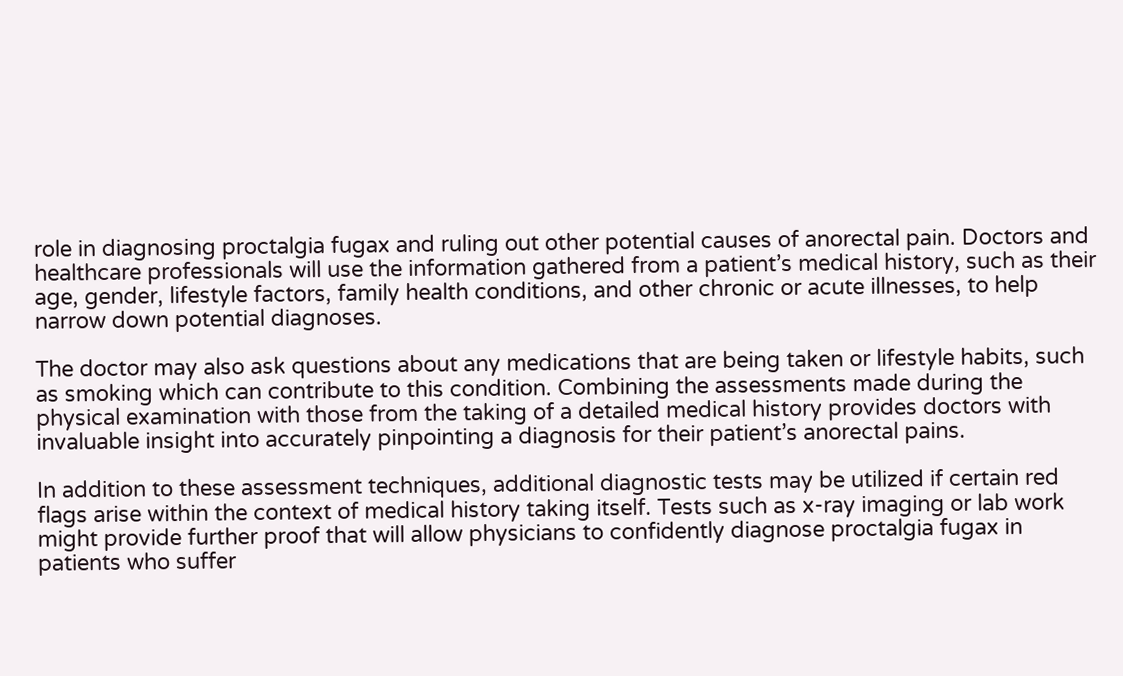role in diagnosing proctalgia fugax and ruling out other potential causes of anorectal pain. Doctors and healthcare professionals will use the information gathered from a patient’s medical history, such as their age, gender, lifestyle factors, family health conditions, and other chronic or acute illnesses, to help narrow down potential diagnoses.

The doctor may also ask questions about any medications that are being taken or lifestyle habits, such as smoking which can contribute to this condition. Combining the assessments made during the physical examination with those from the taking of a detailed medical history provides doctors with invaluable insight into accurately pinpointing a diagnosis for their patient’s anorectal pains.

In addition to these assessment techniques, additional diagnostic tests may be utilized if certain red flags arise within the context of medical history taking itself. Tests such as x-ray imaging or lab work might provide further proof that will allow physicians to confidently diagnose proctalgia fugax in patients who suffer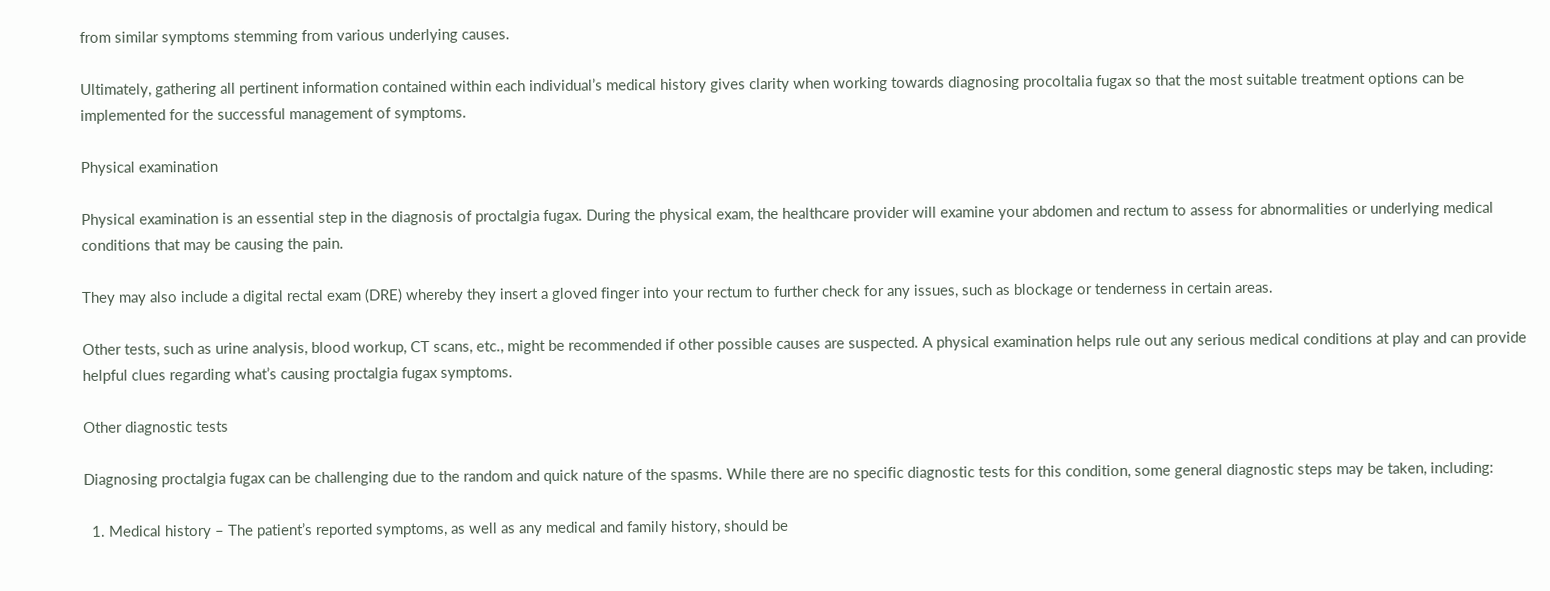from similar symptoms stemming from various underlying causes.

Ultimately, gathering all pertinent information contained within each individual’s medical history gives clarity when working towards diagnosing procoltalia fugax so that the most suitable treatment options can be implemented for the successful management of symptoms.

Physical examination

Physical examination is an essential step in the diagnosis of proctalgia fugax. During the physical exam, the healthcare provider will examine your abdomen and rectum to assess for abnormalities or underlying medical conditions that may be causing the pain.

They may also include a digital rectal exam (DRE) whereby they insert a gloved finger into your rectum to further check for any issues, such as blockage or tenderness in certain areas.

Other tests, such as urine analysis, blood workup, CT scans, etc., might be recommended if other possible causes are suspected. A physical examination helps rule out any serious medical conditions at play and can provide helpful clues regarding what’s causing proctalgia fugax symptoms.

Other diagnostic tests

Diagnosing proctalgia fugax can be challenging due to the random and quick nature of the spasms. While there are no specific diagnostic tests for this condition, some general diagnostic steps may be taken, including:

  1. Medical history – The patient’s reported symptoms, as well as any medical and family history, should be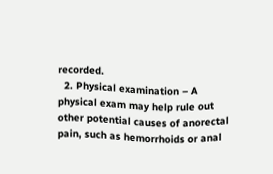recorded.
  2. Physical examination – A physical exam may help rule out other potential causes of anorectal pain, such as hemorrhoids or anal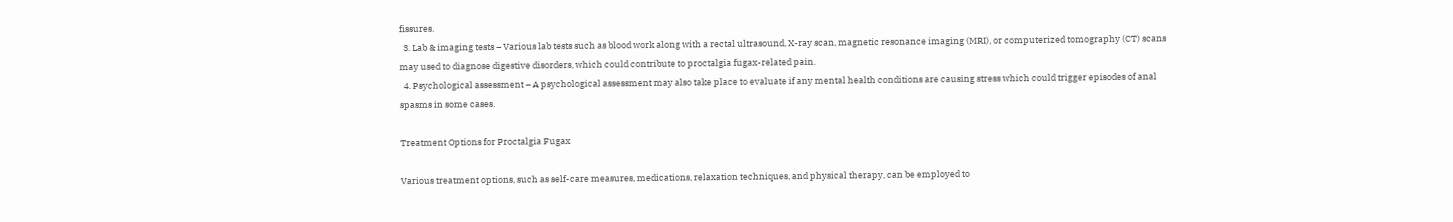fissures.
  3. Lab & imaging tests – Various lab tests such as blood work along with a rectal ultrasound, X-ray scan, magnetic resonance imaging (MRI), or computerized tomography (CT) scans may used to diagnose digestive disorders, which could contribute to proctalgia fugax-related pain.
  4. Psychological assessment – A psychological assessment may also take place to evaluate if any mental health conditions are causing stress which could trigger episodes of anal spasms in some cases.

Treatment Options for Proctalgia Fugax

Various treatment options, such as self-care measures, medications, relaxation techniques, and physical therapy, can be employed to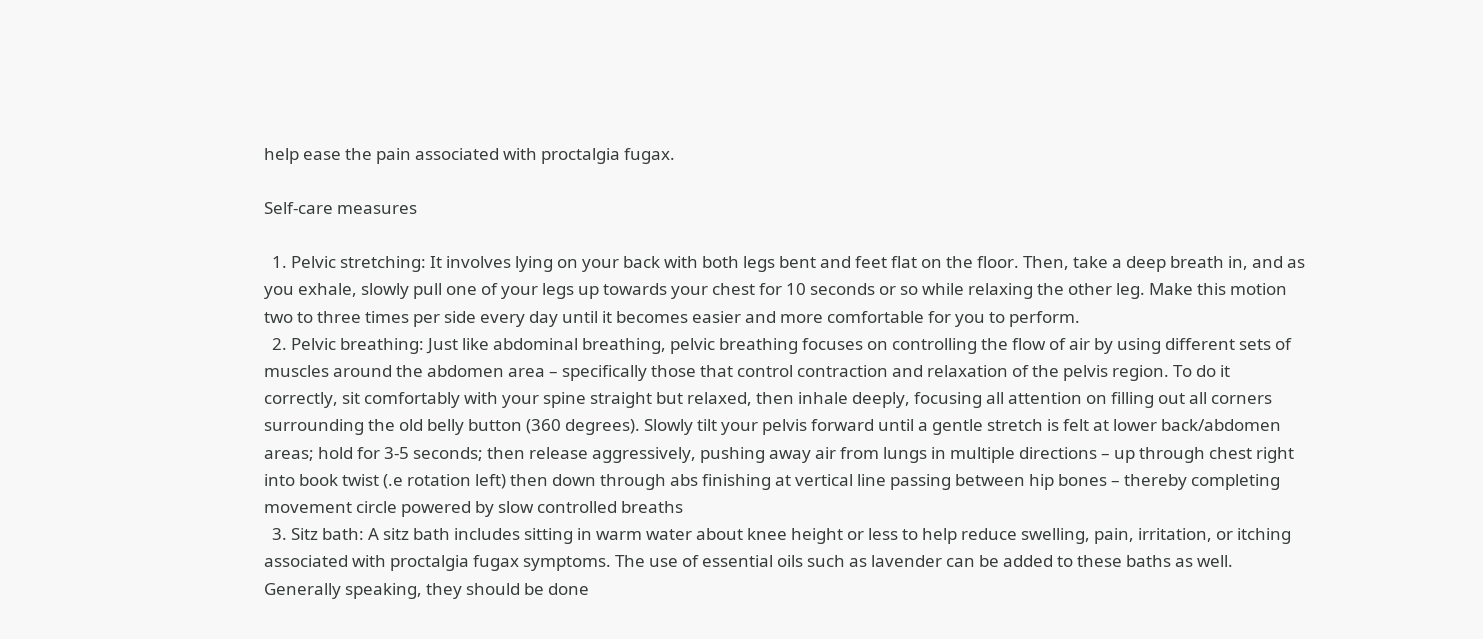help ease the pain associated with proctalgia fugax.

Self-care measures

  1. Pelvic stretching: It involves lying on your back with both legs bent and feet flat on the floor. Then, take a deep breath in, and as you exhale, slowly pull one of your legs up towards your chest for 10 seconds or so while relaxing the other leg. Make this motion two to three times per side every day until it becomes easier and more comfortable for you to perform.
  2. Pelvic breathing: Just like abdominal breathing, pelvic breathing focuses on controlling the flow of air by using different sets of muscles around the abdomen area – specifically those that control contraction and relaxation of the pelvis region. To do it correctly, sit comfortably with your spine straight but relaxed, then inhale deeply, focusing all attention on filling out all corners surrounding the old belly button (360 degrees). Slowly tilt your pelvis forward until a gentle stretch is felt at lower back/abdomen areas; hold for 3-5 seconds; then release aggressively, pushing away air from lungs in multiple directions – up through chest right into book twist (.e rotation left) then down through abs finishing at vertical line passing between hip bones – thereby completing movement circle powered by slow controlled breaths
  3. Sitz bath: A sitz bath includes sitting in warm water about knee height or less to help reduce swelling, pain, irritation, or itching associated with proctalgia fugax symptoms. The use of essential oils such as lavender can be added to these baths as well. Generally speaking, they should be done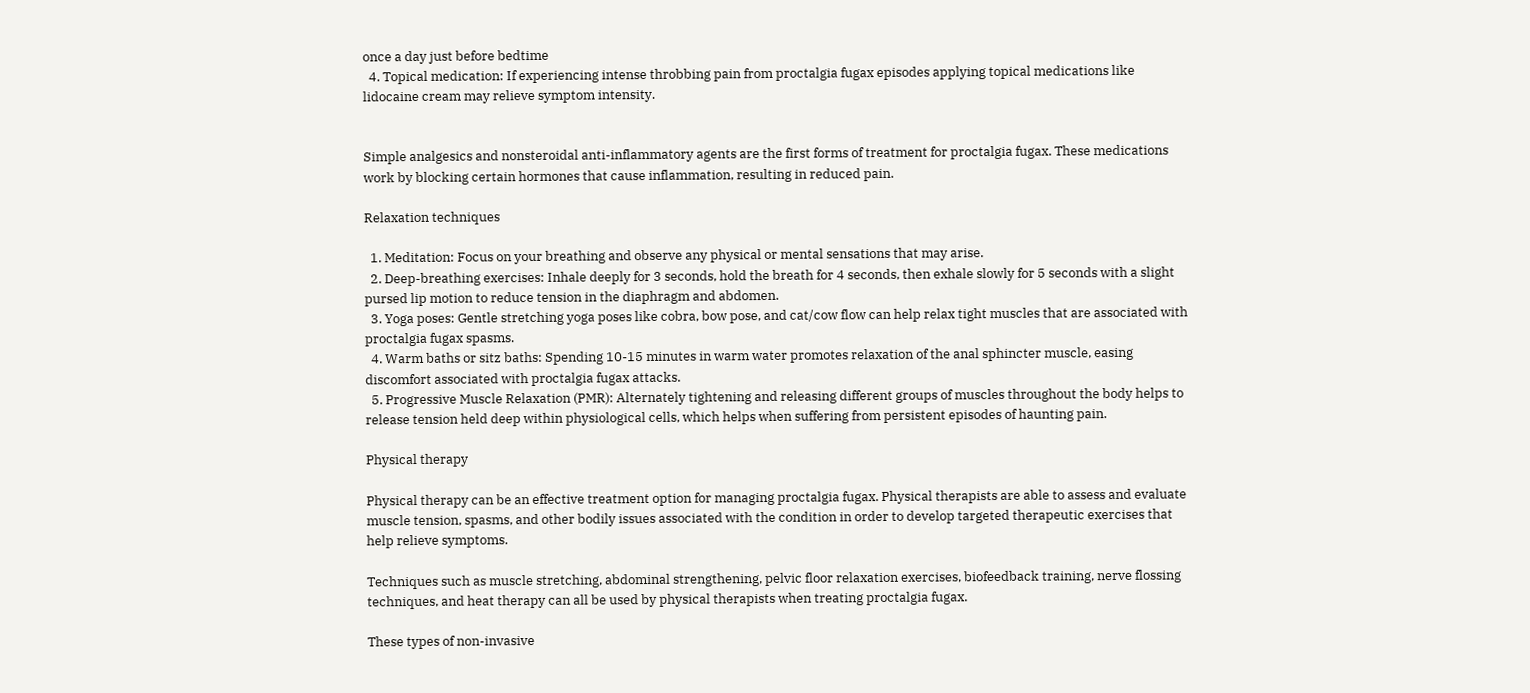once a day just before bedtime
  4. Topical medication: If experiencing intense throbbing pain from proctalgia fugax episodes applying topical medications like lidocaine cream may relieve symptom intensity.


Simple analgesics and nonsteroidal anti-inflammatory agents are the first forms of treatment for proctalgia fugax. These medications work by blocking certain hormones that cause inflammation, resulting in reduced pain.

Relaxation techniques

  1. Meditation: Focus on your breathing and observe any physical or mental sensations that may arise.
  2. Deep-breathing exercises: Inhale deeply for 3 seconds, hold the breath for 4 seconds, then exhale slowly for 5 seconds with a slight pursed lip motion to reduce tension in the diaphragm and abdomen.
  3. Yoga poses: Gentle stretching yoga poses like cobra, bow pose, and cat/cow flow can help relax tight muscles that are associated with proctalgia fugax spasms.
  4. Warm baths or sitz baths: Spending 10-15 minutes in warm water promotes relaxation of the anal sphincter muscle, easing discomfort associated with proctalgia fugax attacks.
  5. Progressive Muscle Relaxation (PMR): Alternately tightening and releasing different groups of muscles throughout the body helps to release tension held deep within physiological cells, which helps when suffering from persistent episodes of haunting pain.

Physical therapy

Physical therapy can be an effective treatment option for managing proctalgia fugax. Physical therapists are able to assess and evaluate muscle tension, spasms, and other bodily issues associated with the condition in order to develop targeted therapeutic exercises that help relieve symptoms.

Techniques such as muscle stretching, abdominal strengthening, pelvic floor relaxation exercises, biofeedback training, nerve flossing techniques, and heat therapy can all be used by physical therapists when treating proctalgia fugax.

These types of non-invasive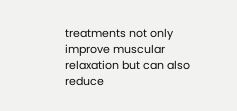treatments not only improve muscular relaxation but can also reduce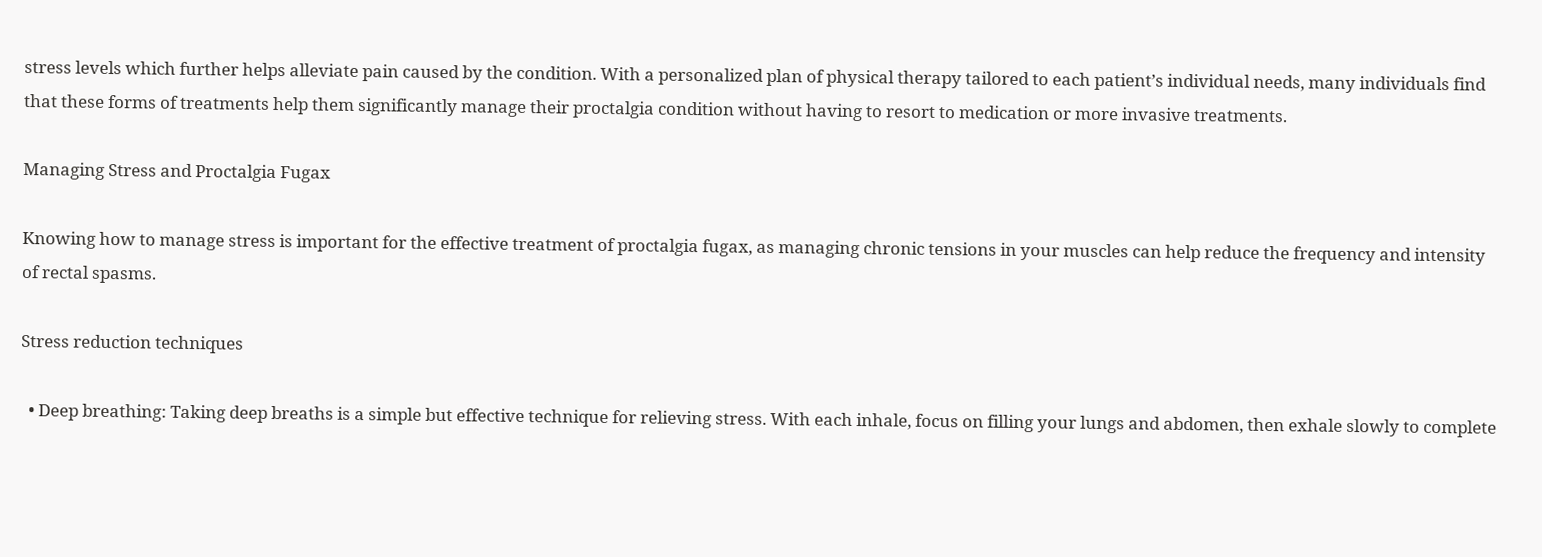stress levels which further helps alleviate pain caused by the condition. With a personalized plan of physical therapy tailored to each patient’s individual needs, many individuals find that these forms of treatments help them significantly manage their proctalgia condition without having to resort to medication or more invasive treatments.

Managing Stress and Proctalgia Fugax

Knowing how to manage stress is important for the effective treatment of proctalgia fugax, as managing chronic tensions in your muscles can help reduce the frequency and intensity of rectal spasms.

Stress reduction techniques

  • Deep breathing: Taking deep breaths is a simple but effective technique for relieving stress. With each inhale, focus on filling your lungs and abdomen, then exhale slowly to complete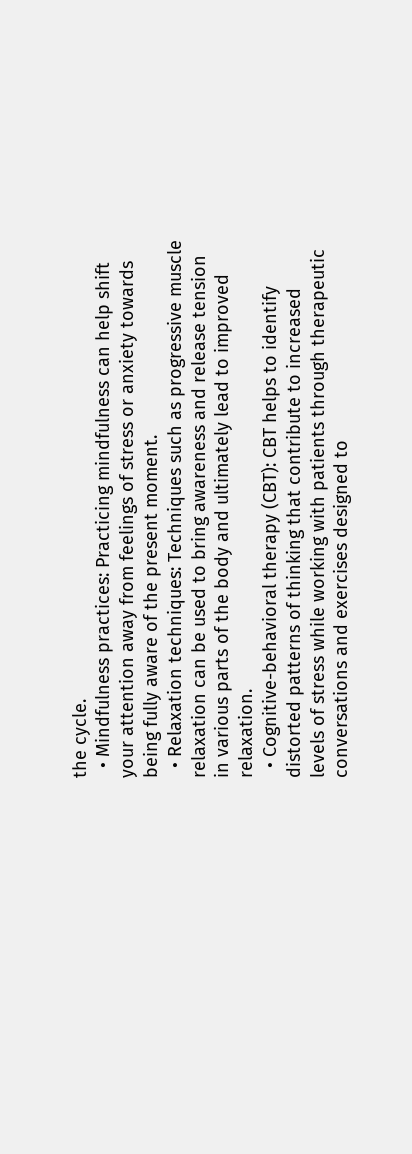the cycle.
  • Mindfulness practices: Practicing mindfulness can help shift your attention away from feelings of stress or anxiety towards being fully aware of the present moment.
  • Relaxation techniques: Techniques such as progressive muscle relaxation can be used to bring awareness and release tension in various parts of the body and ultimately lead to improved relaxation.
  • Cognitive-behavioral therapy (CBT): CBT helps to identify distorted patterns of thinking that contribute to increased levels of stress while working with patients through therapeutic conversations and exercises designed to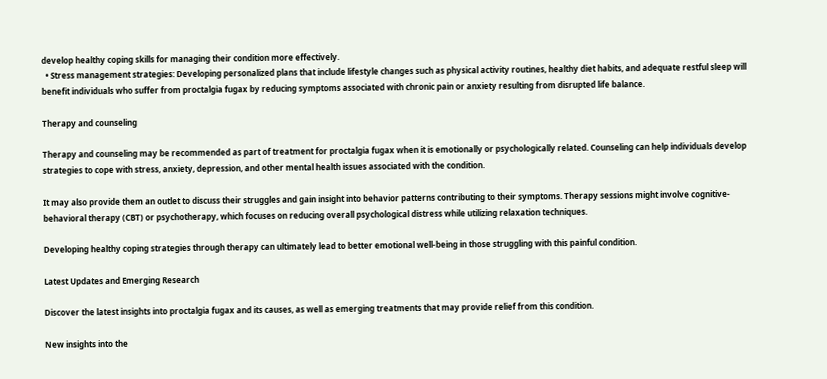develop healthy coping skills for managing their condition more effectively.
  • Stress management strategies: Developing personalized plans that include lifestyle changes such as physical activity routines, healthy diet habits, and adequate restful sleep will benefit individuals who suffer from proctalgia fugax by reducing symptoms associated with chronic pain or anxiety resulting from disrupted life balance.

Therapy and counseling

Therapy and counseling may be recommended as part of treatment for proctalgia fugax when it is emotionally or psychologically related. Counseling can help individuals develop strategies to cope with stress, anxiety, depression, and other mental health issues associated with the condition.

It may also provide them an outlet to discuss their struggles and gain insight into behavior patterns contributing to their symptoms. Therapy sessions might involve cognitive-behavioral therapy (CBT) or psychotherapy, which focuses on reducing overall psychological distress while utilizing relaxation techniques.

Developing healthy coping strategies through therapy can ultimately lead to better emotional well-being in those struggling with this painful condition.

Latest Updates and Emerging Research

Discover the latest insights into proctalgia fugax and its causes, as well as emerging treatments that may provide relief from this condition.

New insights into the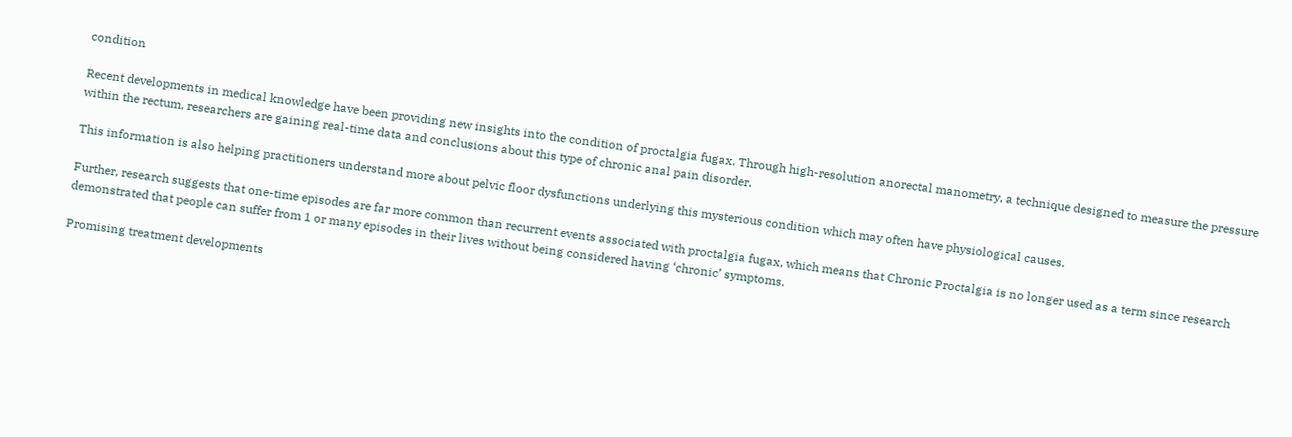condition

Recent developments in medical knowledge have been providing new insights into the condition of proctalgia fugax. Through high-resolution anorectal manometry, a technique designed to measure the pressure within the rectum, researchers are gaining real-time data and conclusions about this type of chronic anal pain disorder.

This information is also helping practitioners understand more about pelvic floor dysfunctions underlying this mysterious condition which may often have physiological causes.

Further, research suggests that one-time episodes are far more common than recurrent events associated with proctalgia fugax, which means that Chronic Proctalgia is no longer used as a term since research demonstrated that people can suffer from 1 or many episodes in their lives without being considered having ‘chronic’ symptoms.

Promising treatment developments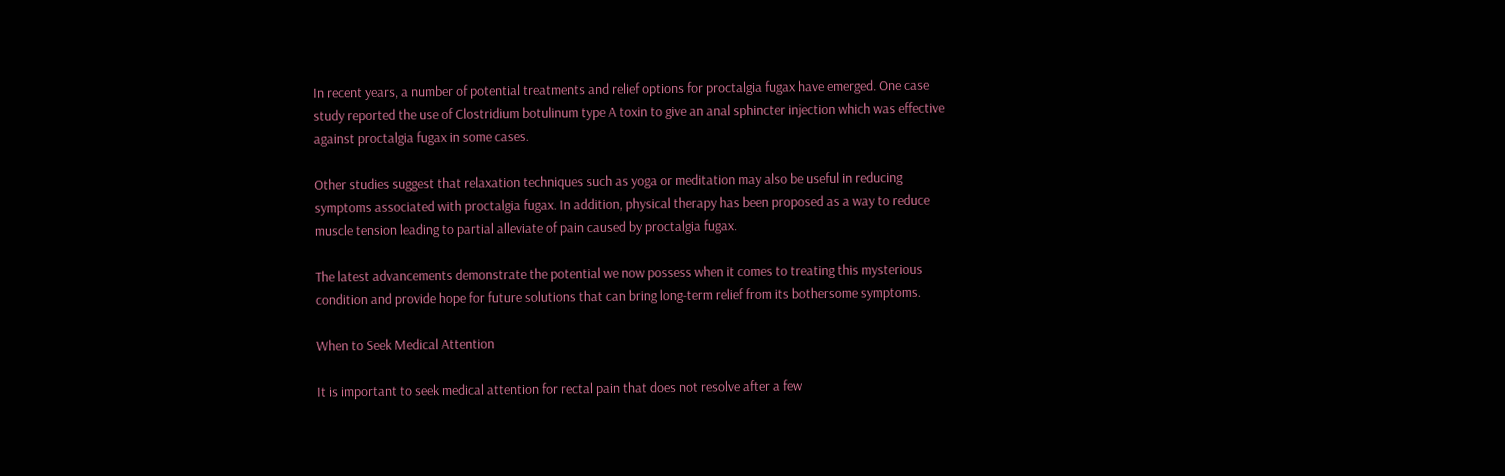In recent years, a number of potential treatments and relief options for proctalgia fugax have emerged. One case study reported the use of Clostridium botulinum type A toxin to give an anal sphincter injection which was effective against proctalgia fugax in some cases.

Other studies suggest that relaxation techniques such as yoga or meditation may also be useful in reducing symptoms associated with proctalgia fugax. In addition, physical therapy has been proposed as a way to reduce muscle tension leading to partial alleviate of pain caused by proctalgia fugax.

The latest advancements demonstrate the potential we now possess when it comes to treating this mysterious condition and provide hope for future solutions that can bring long-term relief from its bothersome symptoms.

When to Seek Medical Attention

It is important to seek medical attention for rectal pain that does not resolve after a few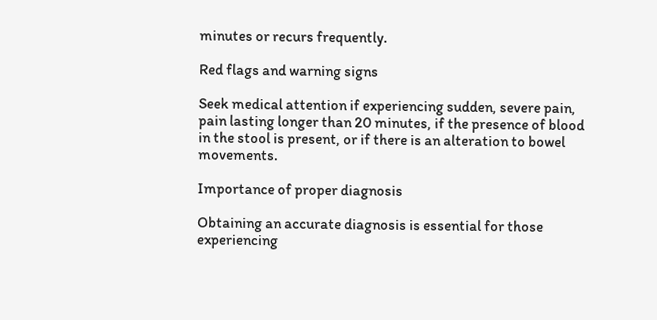minutes or recurs frequently.

Red flags and warning signs

Seek medical attention if experiencing sudden, severe pain, pain lasting longer than 20 minutes, if the presence of blood in the stool is present, or if there is an alteration to bowel movements.

Importance of proper diagnosis

Obtaining an accurate diagnosis is essential for those experiencing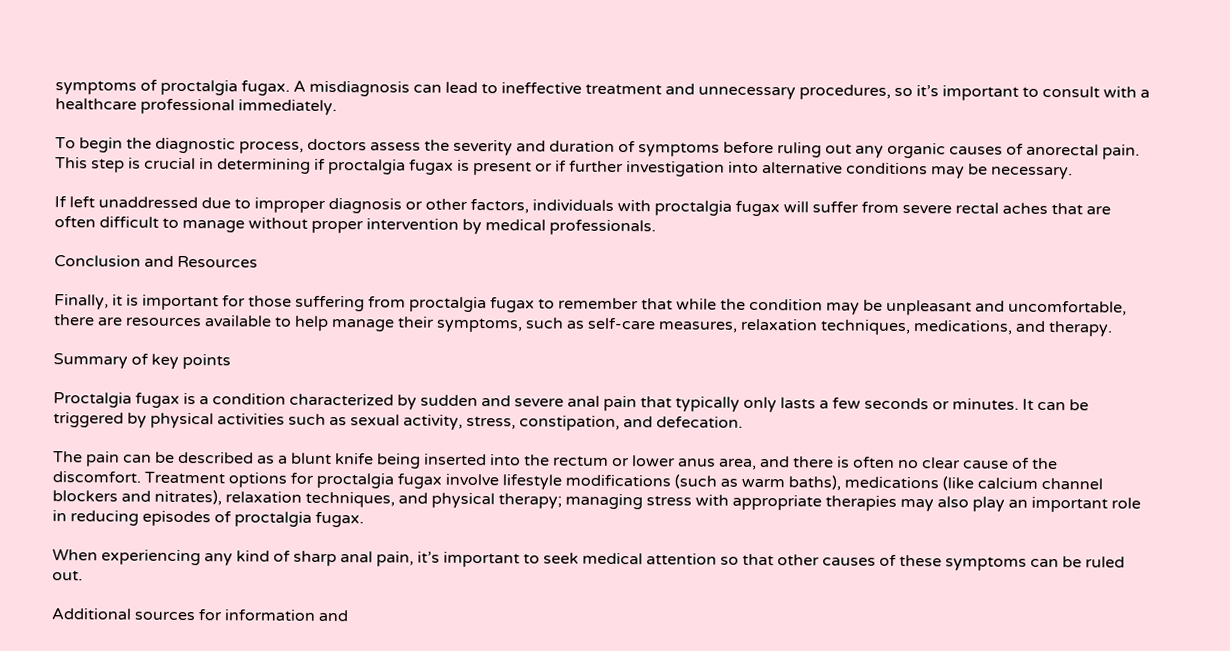symptoms of proctalgia fugax. A misdiagnosis can lead to ineffective treatment and unnecessary procedures, so it’s important to consult with a healthcare professional immediately.

To begin the diagnostic process, doctors assess the severity and duration of symptoms before ruling out any organic causes of anorectal pain. This step is crucial in determining if proctalgia fugax is present or if further investigation into alternative conditions may be necessary.

If left unaddressed due to improper diagnosis or other factors, individuals with proctalgia fugax will suffer from severe rectal aches that are often difficult to manage without proper intervention by medical professionals.

Conclusion and Resources

Finally, it is important for those suffering from proctalgia fugax to remember that while the condition may be unpleasant and uncomfortable, there are resources available to help manage their symptoms, such as self-care measures, relaxation techniques, medications, and therapy.

Summary of key points

Proctalgia fugax is a condition characterized by sudden and severe anal pain that typically only lasts a few seconds or minutes. It can be triggered by physical activities such as sexual activity, stress, constipation, and defecation.

The pain can be described as a blunt knife being inserted into the rectum or lower anus area, and there is often no clear cause of the discomfort. Treatment options for proctalgia fugax involve lifestyle modifications (such as warm baths), medications (like calcium channel blockers and nitrates), relaxation techniques, and physical therapy; managing stress with appropriate therapies may also play an important role in reducing episodes of proctalgia fugax.

When experiencing any kind of sharp anal pain, it’s important to seek medical attention so that other causes of these symptoms can be ruled out.

Additional sources for information and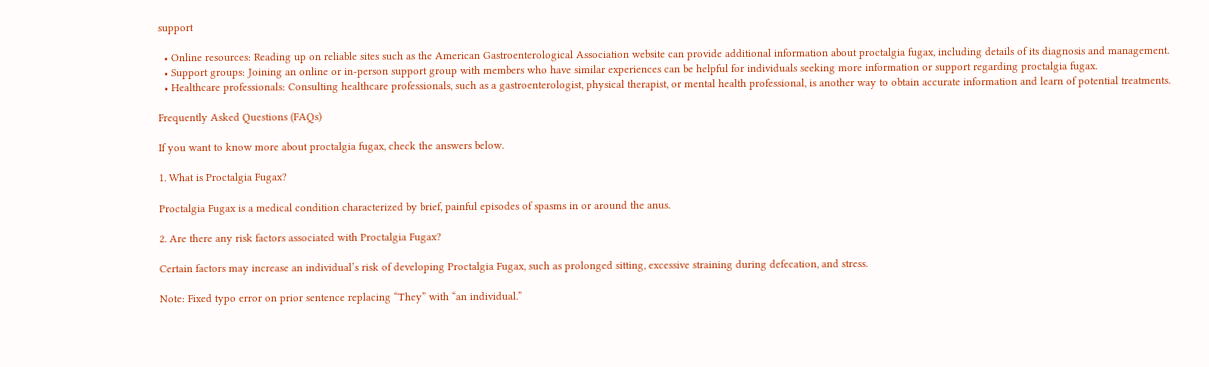support

  • Online resources: Reading up on reliable sites such as the American Gastroenterological Association website can provide additional information about proctalgia fugax, including details of its diagnosis and management.
  • Support groups: Joining an online or in-person support group with members who have similar experiences can be helpful for individuals seeking more information or support regarding proctalgia fugax.
  • Healthcare professionals: Consulting healthcare professionals, such as a gastroenterologist, physical therapist, or mental health professional, is another way to obtain accurate information and learn of potential treatments.

Frequently Asked Questions (FAQs)

If you want to know more about proctalgia fugax, check the answers below.

1. What is Proctalgia Fugax?

Proctalgia Fugax is a medical condition characterized by brief, painful episodes of spasms in or around the anus.

2. Are there any risk factors associated with Proctalgia Fugax?

Certain factors may increase an individual’s risk of developing Proctalgia Fugax, such as prolonged sitting, excessive straining during defecation, and stress.

Note: Fixed typo error on prior sentence replacing “They” with “an individual.”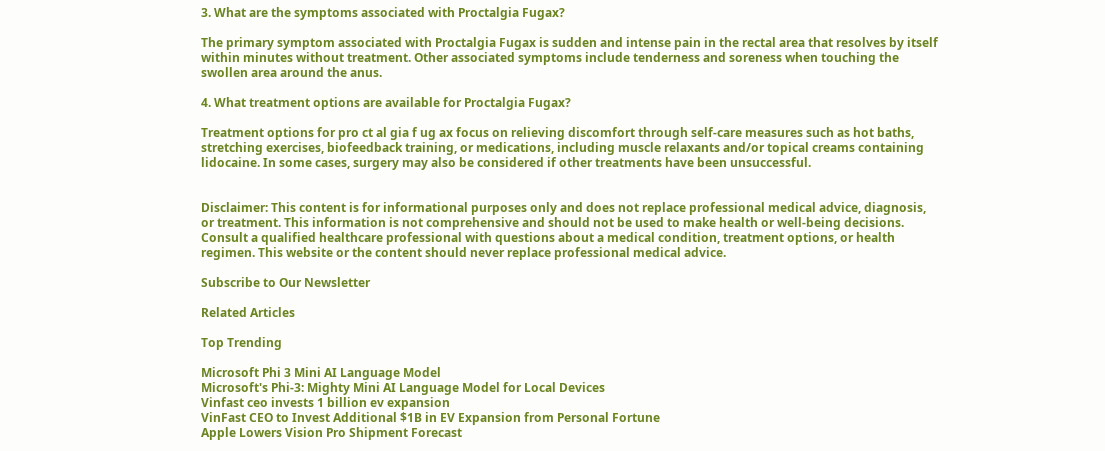3. What are the symptoms associated with Proctalgia Fugax?

The primary symptom associated with Proctalgia Fugax is sudden and intense pain in the rectal area that resolves by itself within minutes without treatment. Other associated symptoms include tenderness and soreness when touching the swollen area around the anus.

4. What treatment options are available for Proctalgia Fugax?

Treatment options for pro ct al gia f ug ax focus on relieving discomfort through self-care measures such as hot baths, stretching exercises, biofeedback training, or medications, including muscle relaxants and/or topical creams containing lidocaine. In some cases, surgery may also be considered if other treatments have been unsuccessful.


Disclaimer: This content is for informational purposes only and does not replace professional medical advice, diagnosis, or treatment. This information is not comprehensive and should not be used to make health or well-being decisions. Consult a qualified healthcare professional with questions about a medical condition, treatment options, or health regimen. This website or the content should never replace professional medical advice.

Subscribe to Our Newsletter

Related Articles

Top Trending

Microsoft Phi 3 Mini AI Language Model
Microsoft's Phi-3: Mighty Mini AI Language Model for Local Devices
Vinfast ceo invests 1 billion ev expansion
VinFast CEO to Invest Additional $1B in EV Expansion from Personal Fortune
Apple Lowers Vision Pro Shipment Forecast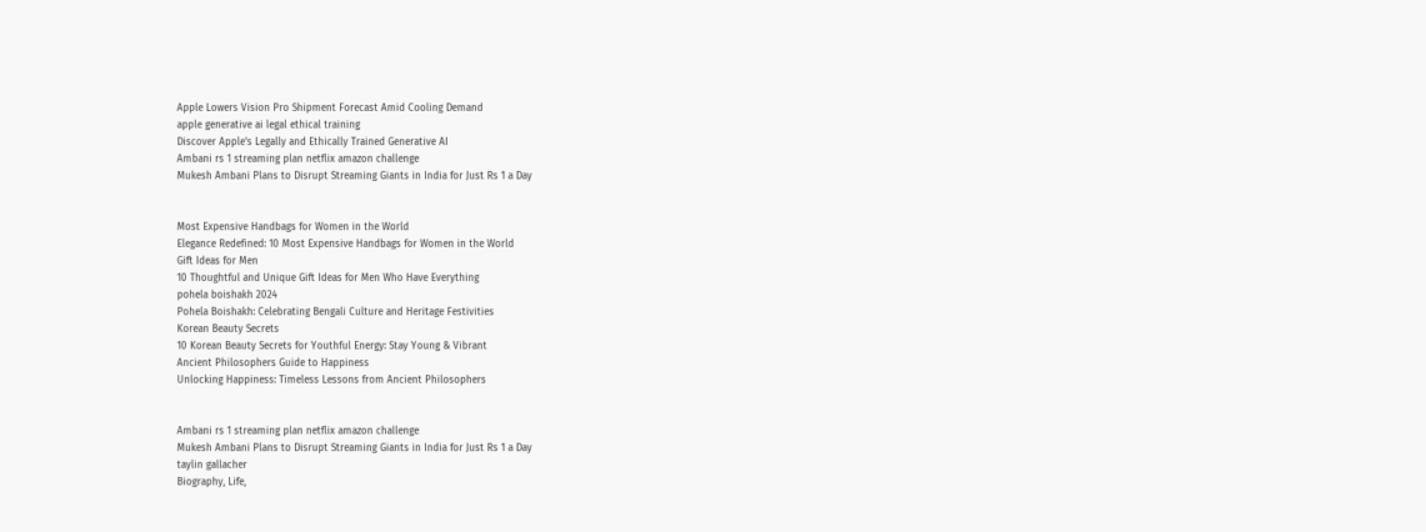Apple Lowers Vision Pro Shipment Forecast Amid Cooling Demand
apple generative ai legal ethical training
Discover Apple's Legally and Ethically Trained Generative AI
Ambani rs 1 streaming plan netflix amazon challenge
Mukesh Ambani Plans to Disrupt Streaming Giants in India for Just Rs 1 a Day


Most Expensive Handbags for Women in the World
Elegance Redefined: 10 Most Expensive Handbags for Women in the World
Gift Ideas for Men
10 Thoughtful and Unique Gift Ideas for Men Who Have Everything
pohela boishakh 2024
Pohela Boishakh: Celebrating Bengali Culture and Heritage Festivities
Korean Beauty Secrets
10 Korean Beauty Secrets for Youthful Energy: Stay Young & Vibrant
Ancient Philosophers Guide to Happiness
Unlocking Happiness: Timeless Lessons from Ancient Philosophers


Ambani rs 1 streaming plan netflix amazon challenge
Mukesh Ambani Plans to Disrupt Streaming Giants in India for Just Rs 1 a Day
taylin gallacher
Biography, Life,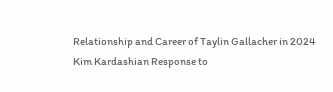Relationship and Career of Taylin Gallacher in 2024
Kim Kardashian Response to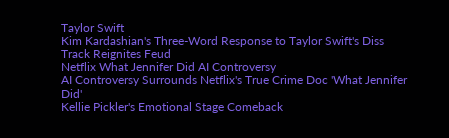Taylor Swift
Kim Kardashian's Three-Word Response to Taylor Swift's Diss Track Reignites Feud
Netflix What Jennifer Did AI Controversy
AI Controversy Surrounds Netflix's True Crime Doc 'What Jennifer Did'
Kellie Pickler's Emotional Stage Comeback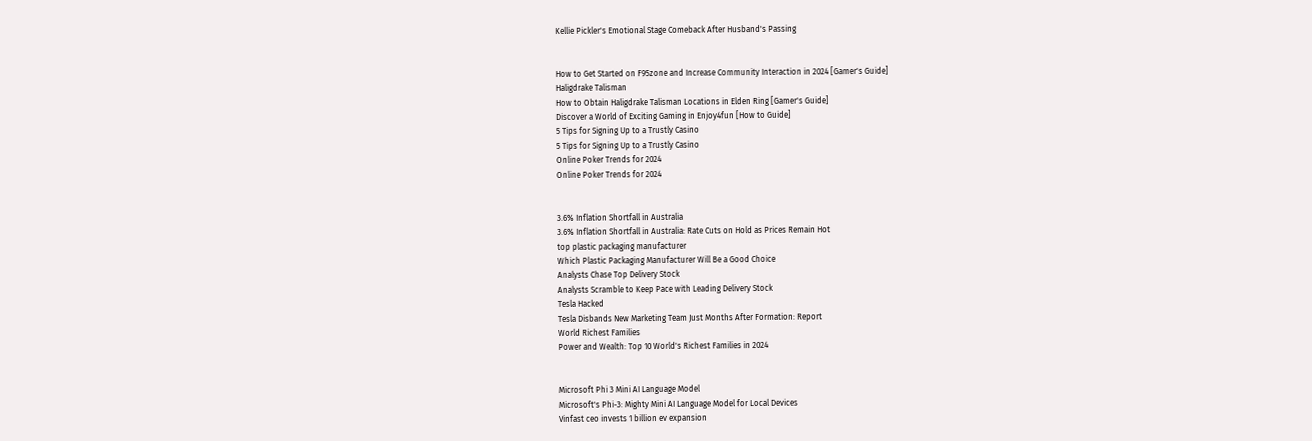Kellie Pickler's Emotional Stage Comeback After Husband's Passing


How to Get Started on F95zone and Increase Community Interaction in 2024 [Gamer's Guide]
Haligdrake Talisman
How to Obtain Haligdrake Talisman Locations in Elden Ring [Gamer's Guide]
Discover a World of Exciting Gaming in Enjoy4fun [How to Guide]
5 Tips for Signing Up to a Trustly Casino
5 Tips for Signing Up to a Trustly Casino
Online Poker Trends for 2024
Online Poker Trends for 2024


3.6% Inflation Shortfall in Australia
3.6% Inflation Shortfall in Australia: Rate Cuts on Hold as Prices Remain Hot
top plastic packaging manufacturer
Which Plastic Packaging Manufacturer Will Be a Good Choice
Analysts Chase Top Delivery Stock
Analysts Scramble to Keep Pace with Leading Delivery Stock
Tesla Hacked
Tesla Disbands New Marketing Team Just Months After Formation: Report
World Richest Families
Power and Wealth: Top 10 World's Richest Families in 2024


Microsoft Phi 3 Mini AI Language Model
Microsoft's Phi-3: Mighty Mini AI Language Model for Local Devices
Vinfast ceo invests 1 billion ev expansion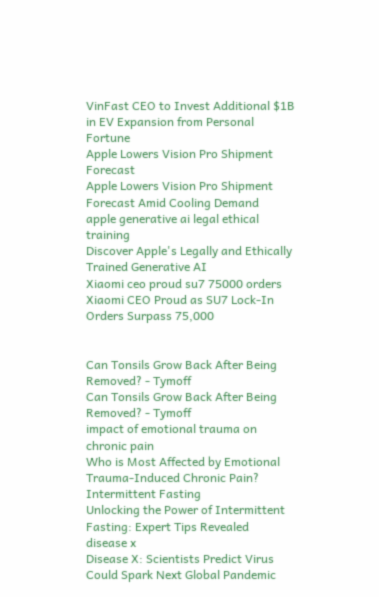VinFast CEO to Invest Additional $1B in EV Expansion from Personal Fortune
Apple Lowers Vision Pro Shipment Forecast
Apple Lowers Vision Pro Shipment Forecast Amid Cooling Demand
apple generative ai legal ethical training
Discover Apple's Legally and Ethically Trained Generative AI
Xiaomi ceo proud su7 75000 orders
Xiaomi CEO Proud as SU7 Lock-In Orders Surpass 75,000


Can Tonsils Grow Back After Being Removed? - Tymoff
Can Tonsils Grow Back After Being Removed? - Tymoff
impact of emotional trauma on chronic pain
Who is Most Affected by Emotional Trauma-Induced Chronic Pain?
Intermittent Fasting
Unlocking the Power of Intermittent Fasting: Expert Tips Revealed
disease x
Disease X: Scientists Predict Virus Could Spark Next Global Pandemic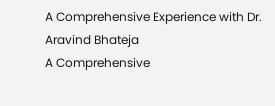A Comprehensive Experience with Dr. Aravind Bhateja
A Comprehensive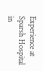Experience at Sparsh Hospital in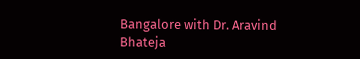Bangalore with Dr. Aravind Bhateja